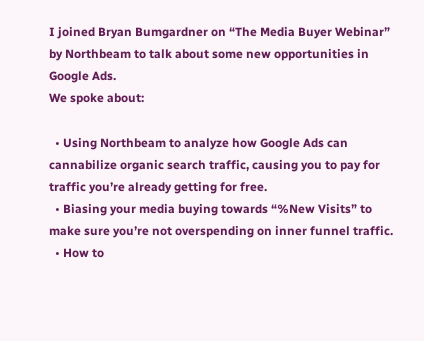I joined Bryan Bumgardner on “The Media Buyer Webinar” by Northbeam to talk about some new opportunities in Google Ads.
We spoke about:

  • Using Northbeam to analyze how Google Ads can cannabilize organic search traffic, causing you to pay for traffic you’re already getting for free.
  • Biasing your media buying towards “%New Visits” to make sure you’re not overspending on inner funnel traffic.
  • How to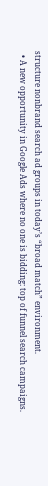structure nonbrand search ad groups in today’s “broad match” environment.
  • A new opportunity in Google Ads where no one is bidding: top of funnel search campaigns.